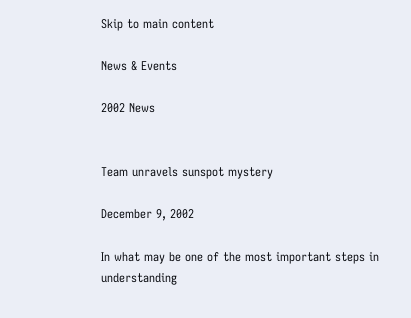Skip to main content

News & Events

2002 News


Team unravels sunspot mystery

December 9, 2002

In what may be one of the most important steps in understanding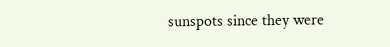sunspots since they were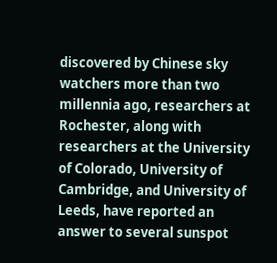discovered by Chinese sky watchers more than two millennia ago, researchers at Rochester, along with researchers at the University of Colorado, University of Cambridge, and University of Leeds, have reported an answer to several sunspot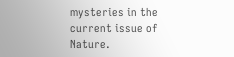mysteries in the current issue of Nature.